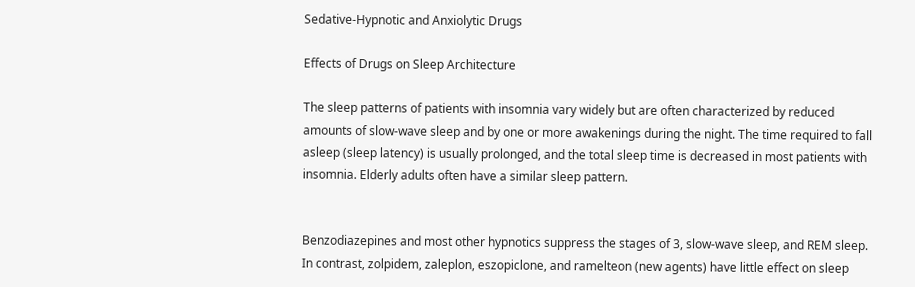Sedative-Hypnotic and Anxiolytic Drugs

Effects of Drugs on Sleep Architecture

The sleep patterns of patients with insomnia vary widely but are often characterized by reduced amounts of slow-wave sleep and by one or more awakenings during the night. The time required to fall asleep (sleep latency) is usually prolonged, and the total sleep time is decreased in most patients with insomnia. Elderly adults often have a similar sleep pattern.


Benzodiazepines and most other hypnotics suppress the stages of 3, slow-wave sleep, and REM sleep. In contrast, zolpidem, zaleplon, eszopiclone, and ramelteon (new agents) have little effect on sleep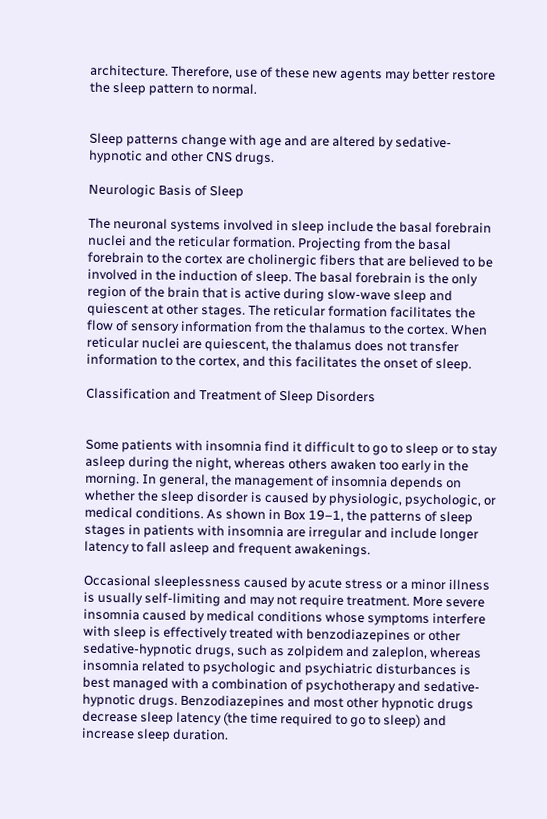architecture. Therefore, use of these new agents may better restore the sleep pattern to normal.


Sleep patterns change with age and are altered by sedative-hypnotic and other CNS drugs.

Neurologic Basis of Sleep

The neuronal systems involved in sleep include the basal forebrain nuclei and the reticular formation. Projecting from the basal forebrain to the cortex are cholinergic fibers that are believed to be involved in the induction of sleep. The basal forebrain is the only region of the brain that is active during slow-wave sleep and quiescent at other stages. The reticular formation facilitates the flow of sensory information from the thalamus to the cortex. When reticular nuclei are quiescent, the thalamus does not transfer information to the cortex, and this facilitates the onset of sleep.

Classification and Treatment of Sleep Disorders


Some patients with insomnia find it difficult to go to sleep or to stay asleep during the night, whereas others awaken too early in the morning. In general, the management of insomnia depends on whether the sleep disorder is caused by physiologic, psychologic, or medical conditions. As shown in Box 19–1, the patterns of sleep stages in patients with insomnia are irregular and include longer latency to fall asleep and frequent awakenings.

Occasional sleeplessness caused by acute stress or a minor illness is usually self-limiting and may not require treatment. More severe insomnia caused by medical conditions whose symptoms interfere with sleep is effectively treated with benzodiazepines or other sedative-hypnotic drugs, such as zolpidem and zaleplon, whereas insomnia related to psychologic and psychiatric disturbances is best managed with a combination of psychotherapy and sedative-hypnotic drugs. Benzodiazepines and most other hypnotic drugs decrease sleep latency (the time required to go to sleep) and increase sleep duration.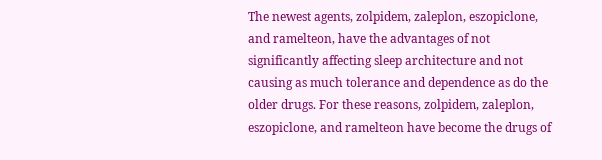The newest agents, zolpidem, zaleplon, eszopiclone, and ramelteon, have the advantages of not significantly affecting sleep architecture and not causing as much tolerance and dependence as do the older drugs. For these reasons, zolpidem, zaleplon, eszopiclone, and ramelteon have become the drugs of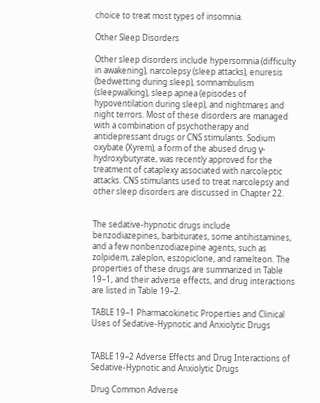choice to treat most types of insomnia.

Other Sleep Disorders

Other sleep disorders include hypersomnia (difficulty in awakening), narcolepsy (sleep attacks), enuresis (bedwetting during sleep), somnambulism (sleepwalking), sleep apnea (episodes of hypoventilation during sleep), and nightmares and night terrors. Most of these disorders are managed with a combination of psychotherapy and antidepressant drugs or CNS stimulants. Sodium oxybate (Xyrem), a form of the abused drug γ-hydroxybutyrate, was recently approved for the treatment of cataplexy associated with narcoleptic attacks. CNS stimulants used to treat narcolepsy and other sleep disorders are discussed in Chapter 22.


The sedative-hypnotic drugs include benzodiazepines, barbiturates, some antihistamines, and a few nonbenzodiazepine agents, such as zolpidem, zaleplon, eszopiclone, and ramelteon. The properties of these drugs are summarized in Table 19–1, and their adverse effects, and drug interactions are listed in Table 19–2.

TABLE 19–1 Pharmacokinetic Properties and Clinical Uses of Sedative-Hypnotic and Anxiolytic Drugs


TABLE 19–2 Adverse Effects and Drug Interactions of Sedative-Hypnotic and Anxiolytic Drugs

Drug Common Adverse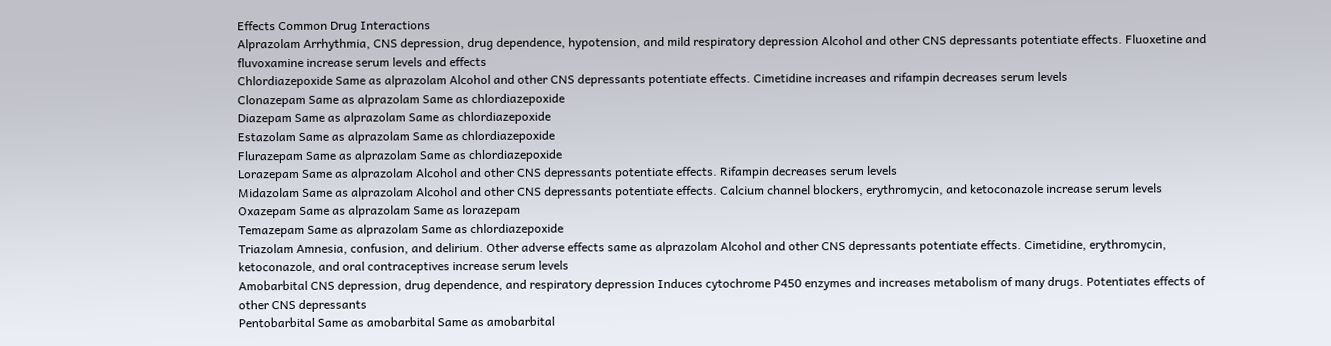Effects Common Drug Interactions
Alprazolam Arrhythmia, CNS depression, drug dependence, hypotension, and mild respiratory depression Alcohol and other CNS depressants potentiate effects. Fluoxetine and fluvoxamine increase serum levels and effects
Chlordiazepoxide Same as alprazolam Alcohol and other CNS depressants potentiate effects. Cimetidine increases and rifampin decreases serum levels
Clonazepam Same as alprazolam Same as chlordiazepoxide
Diazepam Same as alprazolam Same as chlordiazepoxide
Estazolam Same as alprazolam Same as chlordiazepoxide
Flurazepam Same as alprazolam Same as chlordiazepoxide
Lorazepam Same as alprazolam Alcohol and other CNS depressants potentiate effects. Rifampin decreases serum levels
Midazolam Same as alprazolam Alcohol and other CNS depressants potentiate effects. Calcium channel blockers, erythromycin, and ketoconazole increase serum levels
Oxazepam Same as alprazolam Same as lorazepam
Temazepam Same as alprazolam Same as chlordiazepoxide
Triazolam Amnesia, confusion, and delirium. Other adverse effects same as alprazolam Alcohol and other CNS depressants potentiate effects. Cimetidine, erythromycin, ketoconazole, and oral contraceptives increase serum levels
Amobarbital CNS depression, drug dependence, and respiratory depression Induces cytochrome P450 enzymes and increases metabolism of many drugs. Potentiates effects of other CNS depressants
Pentobarbital Same as amobarbital Same as amobarbital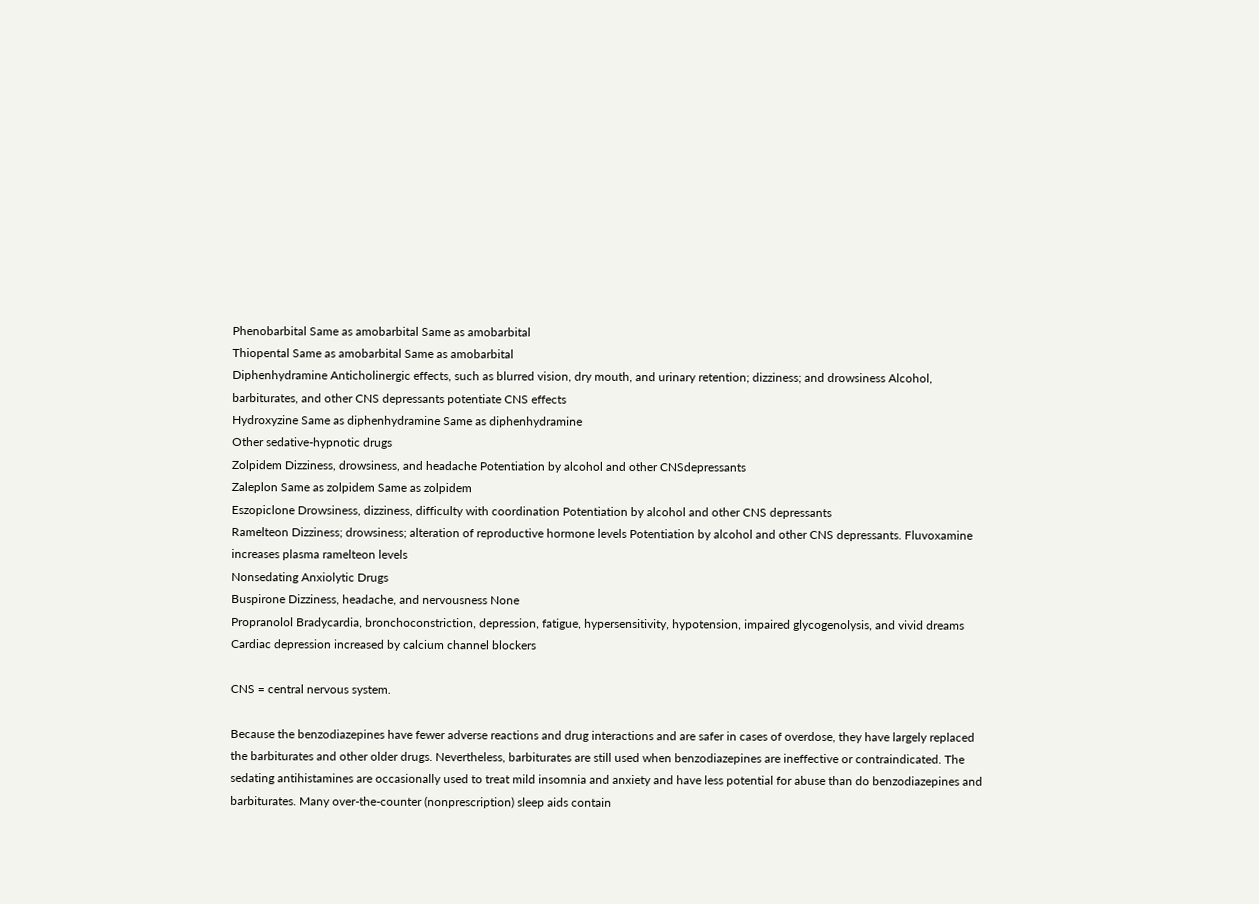Phenobarbital Same as amobarbital Same as amobarbital
Thiopental Same as amobarbital Same as amobarbital
Diphenhydramine Anticholinergic effects, such as blurred vision, dry mouth, and urinary retention; dizziness; and drowsiness Alcohol, barbiturates, and other CNS depressants potentiate CNS effects
Hydroxyzine Same as diphenhydramine Same as diphenhydramine
Other sedative-hypnotic drugs
Zolpidem Dizziness, drowsiness, and headache Potentiation by alcohol and other CNSdepressants
Zaleplon Same as zolpidem Same as zolpidem
Eszopiclone Drowsiness, dizziness, difficulty with coordination Potentiation by alcohol and other CNS depressants
Ramelteon Dizziness; drowsiness; alteration of reproductive hormone levels Potentiation by alcohol and other CNS depressants. Fluvoxamine increases plasma ramelteon levels
Nonsedating Anxiolytic Drugs
Buspirone Dizziness, headache, and nervousness None
Propranolol Bradycardia, bronchoconstriction, depression, fatigue, hypersensitivity, hypotension, impaired glycogenolysis, and vivid dreams Cardiac depression increased by calcium channel blockers

CNS = central nervous system.

Because the benzodiazepines have fewer adverse reactions and drug interactions and are safer in cases of overdose, they have largely replaced the barbiturates and other older drugs. Nevertheless, barbiturates are still used when benzodiazepines are ineffective or contraindicated. The sedating antihistamines are occasionally used to treat mild insomnia and anxiety and have less potential for abuse than do benzodiazepines and barbiturates. Many over-the-counter (nonprescription) sleep aids contain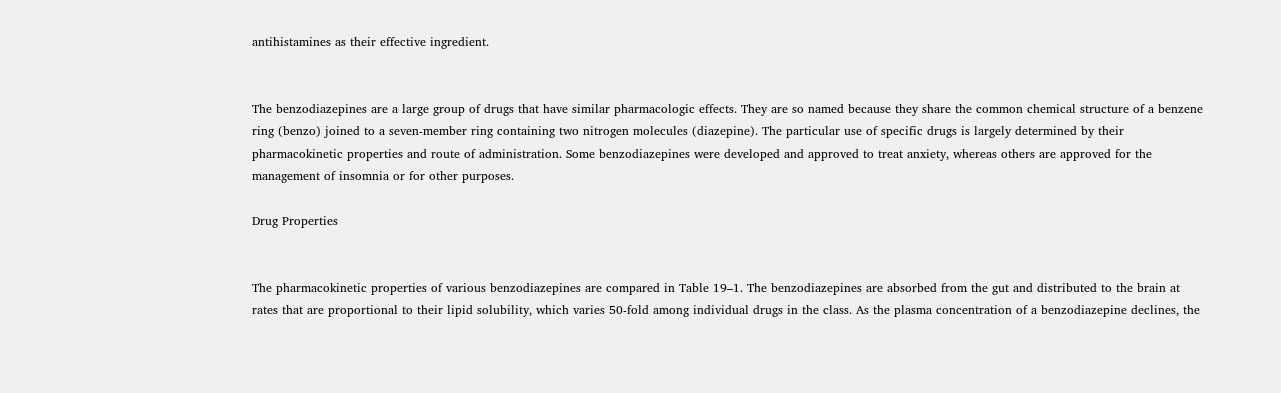antihistamines as their effective ingredient.


The benzodiazepines are a large group of drugs that have similar pharmacologic effects. They are so named because they share the common chemical structure of a benzene ring (benzo) joined to a seven-member ring containing two nitrogen molecules (diazepine). The particular use of specific drugs is largely determined by their pharmacokinetic properties and route of administration. Some benzodiazepines were developed and approved to treat anxiety, whereas others are approved for the management of insomnia or for other purposes.

Drug Properties


The pharmacokinetic properties of various benzodiazepines are compared in Table 19–1. The benzodiazepines are absorbed from the gut and distributed to the brain at rates that are proportional to their lipid solubility, which varies 50-fold among individual drugs in the class. As the plasma concentration of a benzodiazepine declines, the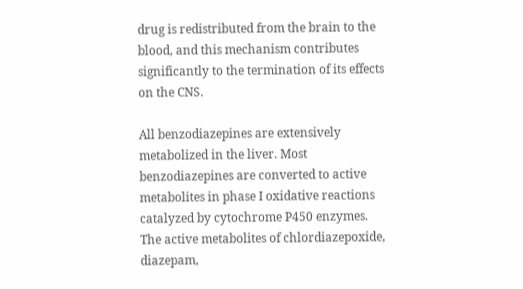drug is redistributed from the brain to the blood, and this mechanism contributes significantly to the termination of its effects on the CNS.

All benzodiazepines are extensively metabolized in the liver. Most benzodiazepines are converted to active metabolites in phase I oxidative reactions catalyzed by cytochrome P450 enzymes. The active metabolites of chlordiazepoxide, diazepam,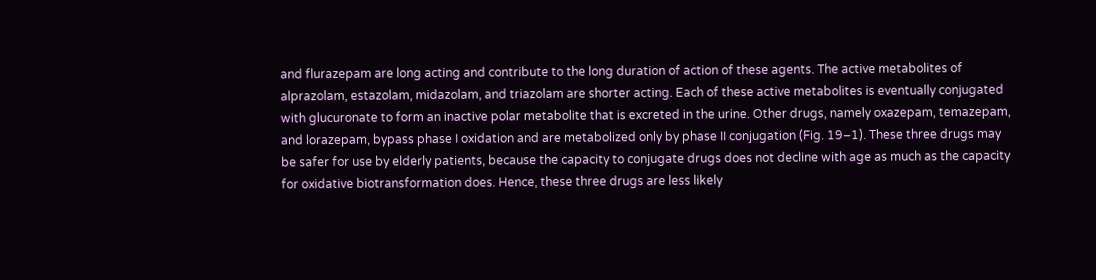and flurazepam are long acting and contribute to the long duration of action of these agents. The active metabolites of alprazolam, estazolam, midazolam, and triazolam are shorter acting. Each of these active metabolites is eventually conjugated with glucuronate to form an inactive polar metabolite that is excreted in the urine. Other drugs, namely oxazepam, temazepam, and lorazepam, bypass phase I oxidation and are metabolized only by phase II conjugation (Fig. 19–1). These three drugs may be safer for use by elderly patients, because the capacity to conjugate drugs does not decline with age as much as the capacity for oxidative biotransformation does. Hence, these three drugs are less likely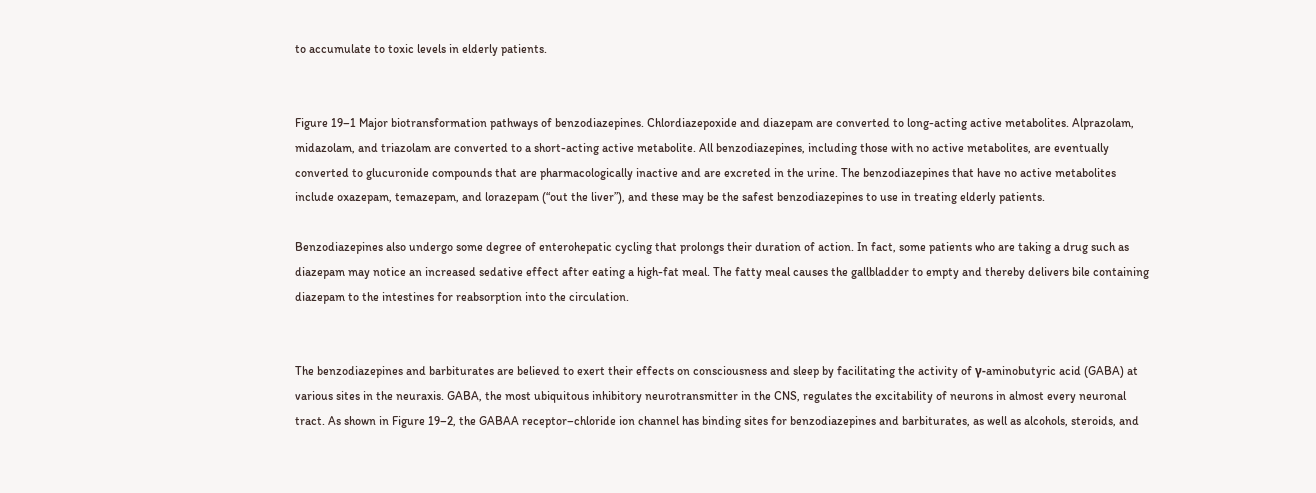to accumulate to toxic levels in elderly patients.


Figure 19–1 Major biotransformation pathways of benzodiazepines. Chlordiazepoxide and diazepam are converted to long-acting active metabolites. Alprazolam, midazolam, and triazolam are converted to a short-acting active metabolite. All benzodiazepines, including those with no active metabolites, are eventually converted to glucuronide compounds that are pharmacologically inactive and are excreted in the urine. The benzodiazepines that have no active metabolites include oxazepam, temazepam, and lorazepam (“out the liver”), and these may be the safest benzodiazepines to use in treating elderly patients.

Benzodiazepines also undergo some degree of enterohepatic cycling that prolongs their duration of action. In fact, some patients who are taking a drug such as diazepam may notice an increased sedative effect after eating a high-fat meal. The fatty meal causes the gallbladder to empty and thereby delivers bile containing diazepam to the intestines for reabsorption into the circulation.


The benzodiazepines and barbiturates are believed to exert their effects on consciousness and sleep by facilitating the activity of γ-aminobutyric acid (GABA) at various sites in the neuraxis. GABA, the most ubiquitous inhibitory neurotransmitter in the CNS, regulates the excitability of neurons in almost every neuronal tract. As shown in Figure 19–2, the GABAA receptor–chloride ion channel has binding sites for benzodiazepines and barbiturates, as well as alcohols, steroids, and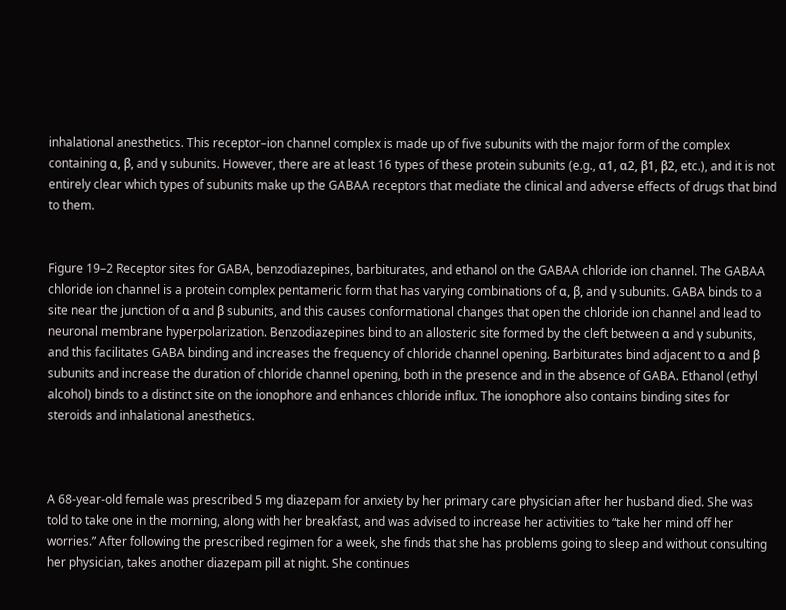inhalational anesthetics. This receptor–ion channel complex is made up of five subunits with the major form of the complex containing α, β, and γ subunits. However, there are at least 16 types of these protein subunits (e.g., α1, α2, β1, β2, etc.), and it is not entirely clear which types of subunits make up the GABAA receptors that mediate the clinical and adverse effects of drugs that bind to them.


Figure 19–2 Receptor sites for GABA, benzodiazepines, barbiturates, and ethanol on the GABAA chloride ion channel. The GABAA chloride ion channel is a protein complex pentameric form that has varying combinations of α, β, and γ subunits. GABA binds to a site near the junction of α and β subunits, and this causes conformational changes that open the chloride ion channel and lead to neuronal membrane hyperpolarization. Benzodiazepines bind to an allosteric site formed by the cleft between α and γ subunits, and this facilitates GABA binding and increases the frequency of chloride channel opening. Barbiturates bind adjacent to α and β subunits and increase the duration of chloride channel opening, both in the presence and in the absence of GABA. Ethanol (ethyl alcohol) binds to a distinct site on the ionophore and enhances chloride influx. The ionophore also contains binding sites for steroids and inhalational anesthetics.



A 68-year-old female was prescribed 5 mg diazepam for anxiety by her primary care physician after her husband died. She was told to take one in the morning, along with her breakfast, and was advised to increase her activities to “take her mind off her worries.” After following the prescribed regimen for a week, she finds that she has problems going to sleep and without consulting her physician, takes another diazepam pill at night. She continues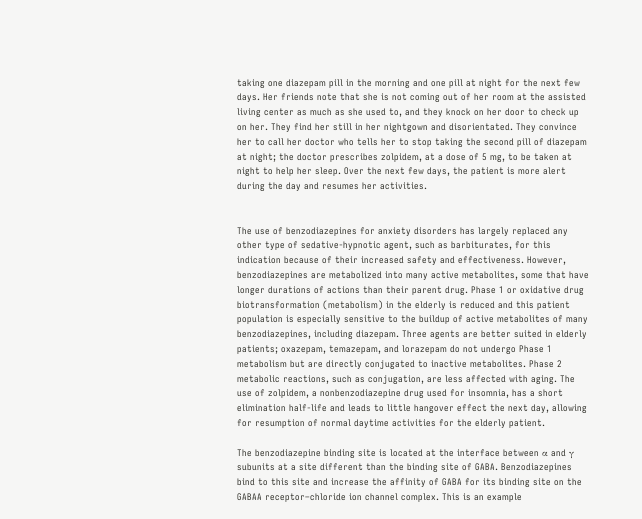taking one diazepam pill in the morning and one pill at night for the next few days. Her friends note that she is not coming out of her room at the assisted living center as much as she used to, and they knock on her door to check up on her. They find her still in her nightgown and disorientated. They convince her to call her doctor who tells her to stop taking the second pill of diazepam at night; the doctor prescribes zolpidem, at a dose of 5 mg, to be taken at night to help her sleep. Over the next few days, the patient is more alert during the day and resumes her activities.


The use of benzodiazepines for anxiety disorders has largely replaced any other type of sedative-hypnotic agent, such as barbiturates, for this indication because of their increased safety and effectiveness. However, benzodiazepines are metabolized into many active metabolites, some that have longer durations of actions than their parent drug. Phase 1 or oxidative drug biotransformation (metabolism) in the elderly is reduced and this patient population is especially sensitive to the buildup of active metabolites of many benzodiazepines, including diazepam. Three agents are better suited in elderly patients; oxazepam, temazepam, and lorazepam do not undergo Phase 1 metabolism but are directly conjugated to inactive metabolites. Phase 2 metabolic reactions, such as conjugation, are less affected with aging. The use of zolpidem, a nonbenzodiazepine drug used for insomnia, has a short elimination half-life and leads to little hangover effect the next day, allowing for resumption of normal daytime activities for the elderly patient.

The benzodiazepine binding site is located at the interface between α and γ subunits at a site different than the binding site of GABA. Benzodiazepines bind to this site and increase the affinity of GABA for its binding site on the GABAA receptor–chloride ion channel complex. This is an example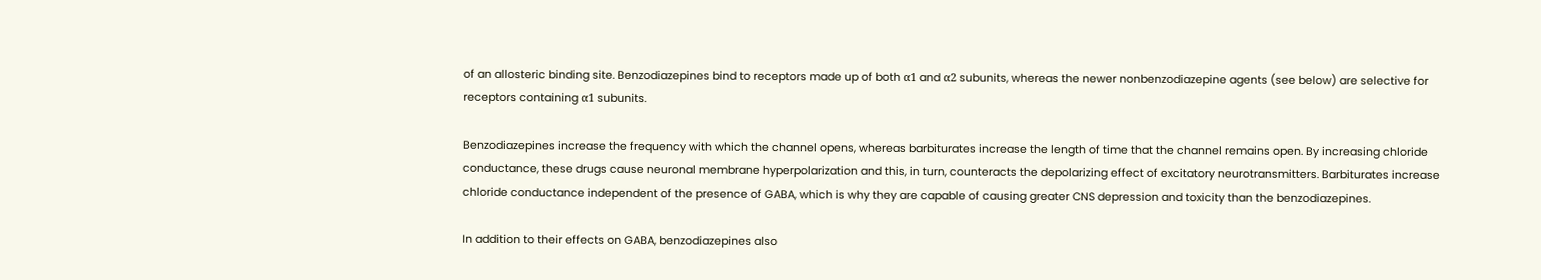of an allosteric binding site. Benzodiazepines bind to receptors made up of both α1 and α2 subunits, whereas the newer nonbenzodiazepine agents (see below) are selective for receptors containing α1 subunits.

Benzodiazepines increase the frequency with which the channel opens, whereas barbiturates increase the length of time that the channel remains open. By increasing chloride conductance, these drugs cause neuronal membrane hyperpolarization and this, in turn, counteracts the depolarizing effect of excitatory neurotransmitters. Barbiturates increase chloride conductance independent of the presence of GABA, which is why they are capable of causing greater CNS depression and toxicity than the benzodiazepines.

In addition to their effects on GABA, benzodiazepines also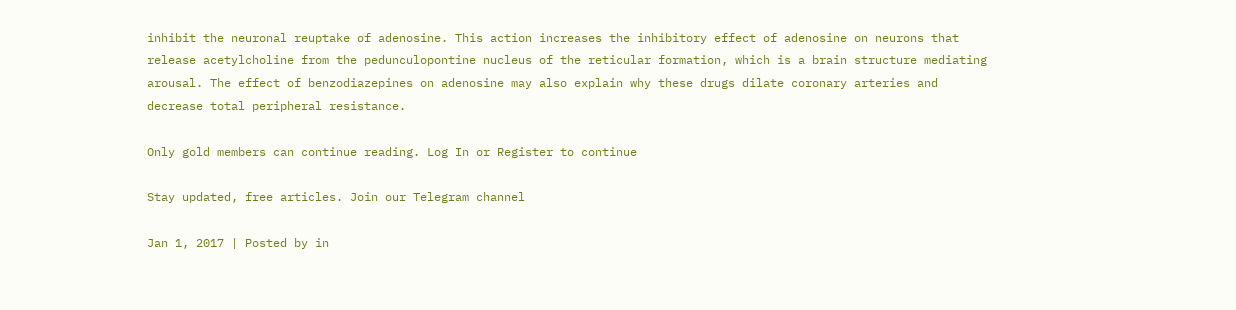inhibit the neuronal reuptake of adenosine. This action increases the inhibitory effect of adenosine on neurons that release acetylcholine from the pedunculopontine nucleus of the reticular formation, which is a brain structure mediating arousal. The effect of benzodiazepines on adenosine may also explain why these drugs dilate coronary arteries and decrease total peripheral resistance.

Only gold members can continue reading. Log In or Register to continue

Stay updated, free articles. Join our Telegram channel

Jan 1, 2017 | Posted by in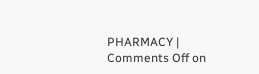PHARMACY | Comments Off on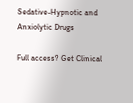Sedative-Hypnotic and Anxiolytic Drugs

Full access? Get Clinical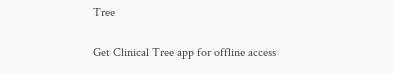Tree

Get Clinical Tree app for offline access